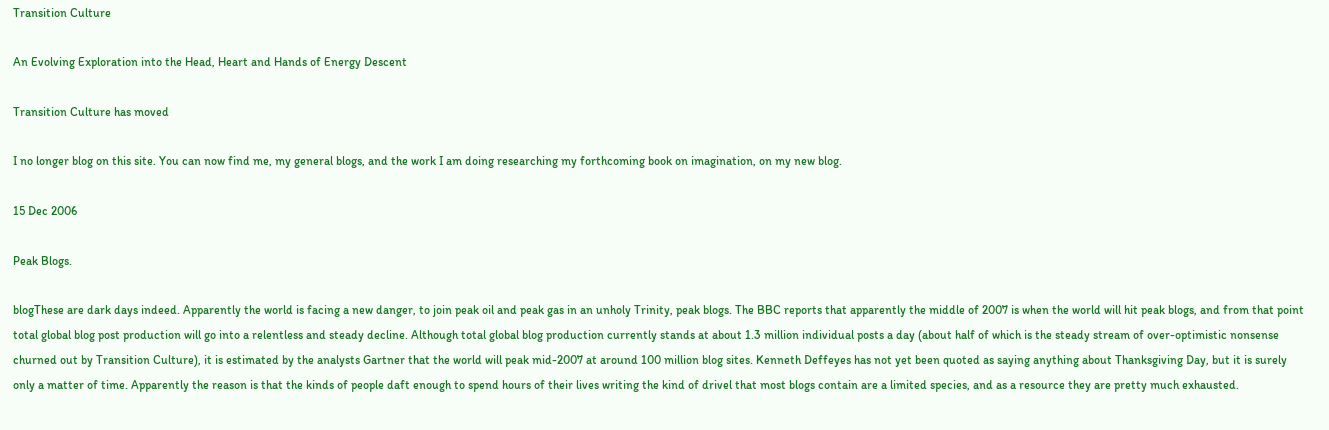Transition Culture

An Evolving Exploration into the Head, Heart and Hands of Energy Descent

Transition Culture has moved

I no longer blog on this site. You can now find me, my general blogs, and the work I am doing researching my forthcoming book on imagination, on my new blog.

15 Dec 2006

Peak Blogs.

blogThese are dark days indeed. Apparently the world is facing a new danger, to join peak oil and peak gas in an unholy Trinity, peak blogs. The BBC reports that apparently the middle of 2007 is when the world will hit peak blogs, and from that point total global blog post production will go into a relentless and steady decline. Although total global blog production currently stands at about 1.3 million individual posts a day (about half of which is the steady stream of over-optimistic nonsense churned out by Transition Culture), it is estimated by the analysts Gartner that the world will peak mid-2007 at around 100 million blog sites. Kenneth Deffeyes has not yet been quoted as saying anything about Thanksgiving Day, but it is surely only a matter of time. Apparently the reason is that the kinds of people daft enough to spend hours of their lives writing the kind of drivel that most blogs contain are a limited species, and as a resource they are pretty much exhausted.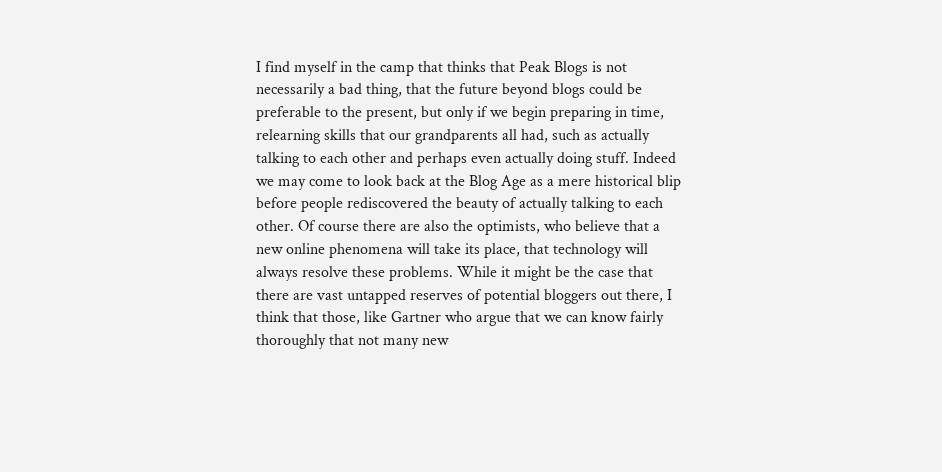I find myself in the camp that thinks that Peak Blogs is not necessarily a bad thing, that the future beyond blogs could be preferable to the present, but only if we begin preparing in time, relearning skills that our grandparents all had, such as actually talking to each other and perhaps even actually doing stuff. Indeed we may come to look back at the Blog Age as a mere historical blip before people rediscovered the beauty of actually talking to each other. Of course there are also the optimists, who believe that a new online phenomena will take its place, that technology will always resolve these problems. While it might be the case that there are vast untapped reserves of potential bloggers out there, I think that those, like Gartner who argue that we can know fairly thoroughly that not many new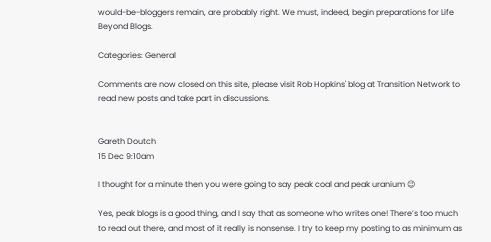would-be-bloggers remain, are probably right. We must, indeed, begin preparations for Life Beyond Blogs.

Categories: General

Comments are now closed on this site, please visit Rob Hopkins' blog at Transition Network to read new posts and take part in discussions.


Gareth Doutch
15 Dec 9:10am

I thought for a minute then you were going to say peak coal and peak uranium 😉

Yes, peak blogs is a good thing, and I say that as someone who writes one! There’s too much to read out there, and most of it really is nonsense. I try to keep my posting to as minimum as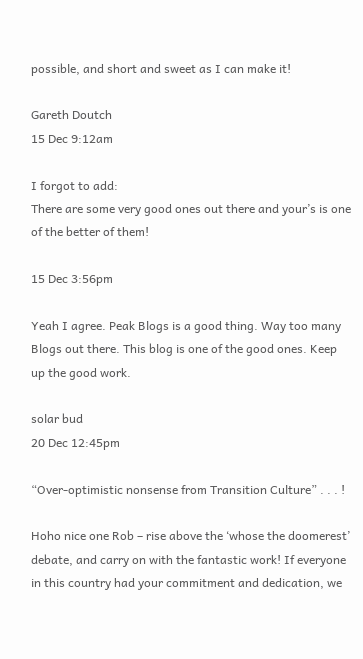possible, and short and sweet as I can make it!

Gareth Doutch
15 Dec 9:12am

I forgot to add:
There are some very good ones out there and your’s is one of the better of them!

15 Dec 3:56pm

Yeah I agree. Peak Blogs is a good thing. Way too many Blogs out there. This blog is one of the good ones. Keep up the good work.

solar bud
20 Dec 12:45pm

“Over-optimistic nonsense from Transition Culture” . . . !

Hoho nice one Rob – rise above the ‘whose the doomerest’ debate, and carry on with the fantastic work! If everyone in this country had your commitment and dedication, we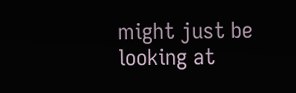might just be looking at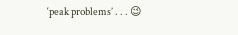‘peak problems’ . . . 😉